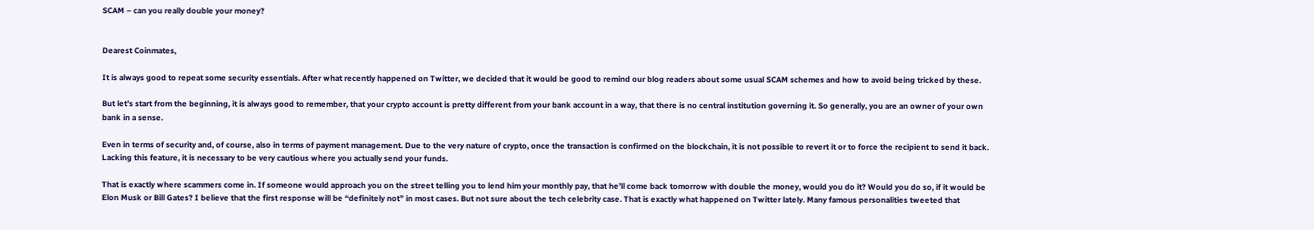SCAM – can you really double your money?


Dearest Coinmates,

It is always good to repeat some security essentials. After what recently happened on Twitter, we decided that it would be good to remind our blog readers about some usual SCAM schemes and how to avoid being tricked by these.

But let’s start from the beginning, it is always good to remember, that your crypto account is pretty different from your bank account in a way, that there is no central institution governing it. So generally, you are an owner of your own bank in a sense.

Even in terms of security and, of course, also in terms of payment management. Due to the very nature of crypto, once the transaction is confirmed on the blockchain, it is not possible to revert it or to force the recipient to send it back. Lacking this feature, it is necessary to be very cautious where you actually send your funds.

That is exactly where scammers come in. If someone would approach you on the street telling you to lend him your monthly pay, that he’ll come back tomorrow with double the money, would you do it? Would you do so, if it would be Elon Musk or Bill Gates? I believe that the first response will be “definitely not” in most cases. But not sure about the tech celebrity case. That is exactly what happened on Twitter lately. Many famous personalities tweeted that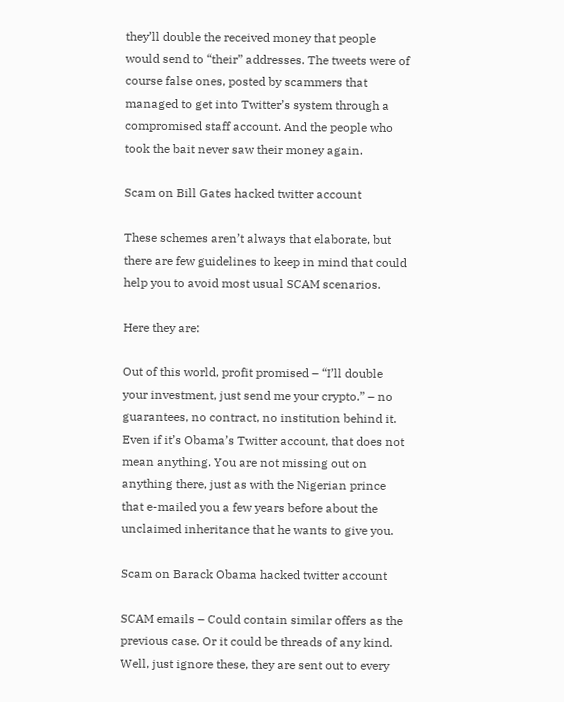they’ll double the received money that people would send to “their” addresses. The tweets were of course false ones, posted by scammers that managed to get into Twitter’s system through a compromised staff account. And the people who took the bait never saw their money again.

Scam on Bill Gates hacked twitter account

These schemes aren’t always that elaborate, but there are few guidelines to keep in mind that could help you to avoid most usual SCAM scenarios.

Here they are:

Out of this world, profit promised – “I’ll double your investment, just send me your crypto.” – no guarantees, no contract, no institution behind it. Even if it’s Obama’s Twitter account, that does not mean anything. You are not missing out on anything there, just as with the Nigerian prince that e-mailed you a few years before about the unclaimed inheritance that he wants to give you.

Scam on Barack Obama hacked twitter account

SCAM emails – Could contain similar offers as the previous case. Or it could be threads of any kind. Well, just ignore these, they are sent out to every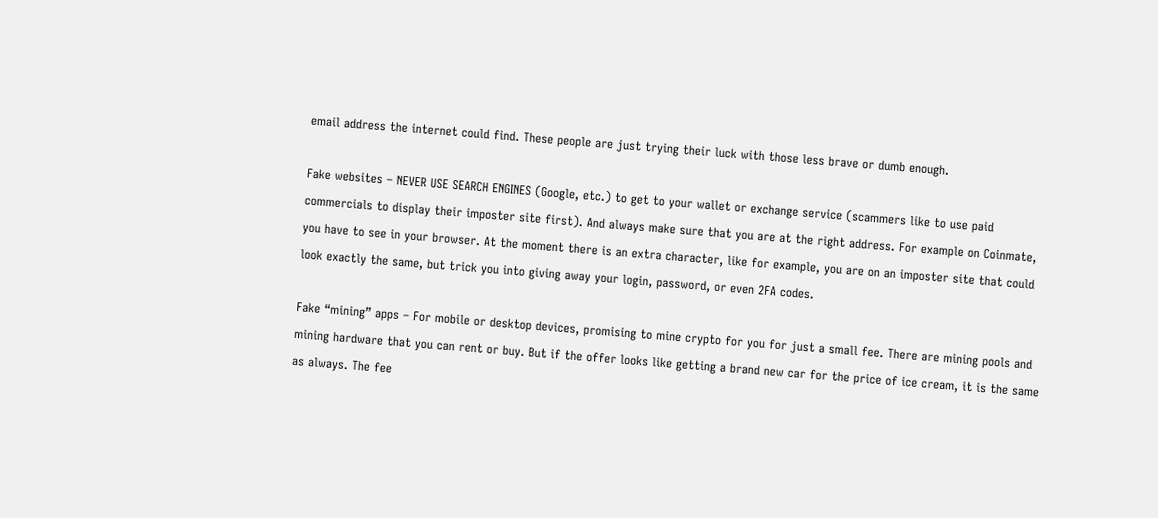email address the internet could find. These people are just trying their luck with those less brave or dumb enough.

Fake websites – NEVER USE SEARCH ENGINES (Google, etc.) to get to your wallet or exchange service (scammers like to use paid commercials to display their imposter site first). And always make sure that you are at the right address. For example on Coinmate, you have to see in your browser. At the moment there is an extra character, like for example, you are on an imposter site that could look exactly the same, but trick you into giving away your login, password, or even 2FA codes.

Fake “mining” apps – For mobile or desktop devices, promising to mine crypto for you for just a small fee. There are mining pools and mining hardware that you can rent or buy. But if the offer looks like getting a brand new car for the price of ice cream, it is the same as always. The fee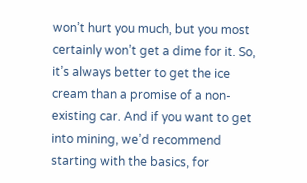won’t hurt you much, but you most certainly won’t get a dime for it. So, it’s always better to get the ice cream than a promise of a non-existing car. And if you want to get into mining, we’d recommend starting with the basics, for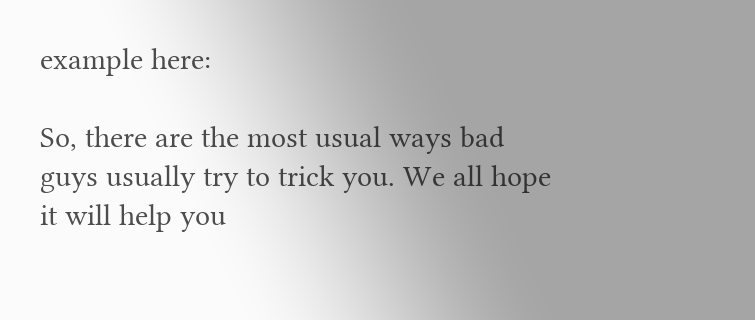example here:

So, there are the most usual ways bad guys usually try to trick you. We all hope it will help you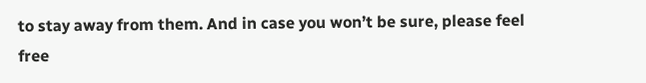to stay away from them. And in case you won’t be sure, please feel free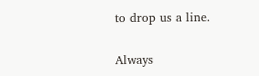to drop us a line.

Always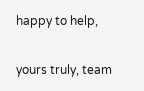happy to help,

yours truly, team